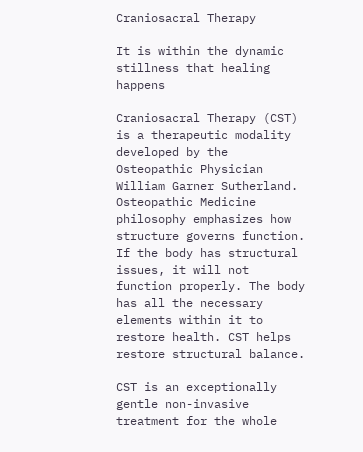Craniosacral Therapy

It is within the dynamic stillness that healing happens

Craniosacral Therapy (CST) is a therapeutic modality developed by the Osteopathic Physician William Garner Sutherland.  Osteopathic Medicine philosophy emphasizes how structure governs function.  If the body has structural issues, it will not function properly. The body has all the necessary elements within it to restore health. CST helps restore structural balance.

CST is an exceptionally gentle non-invasive treatment for the whole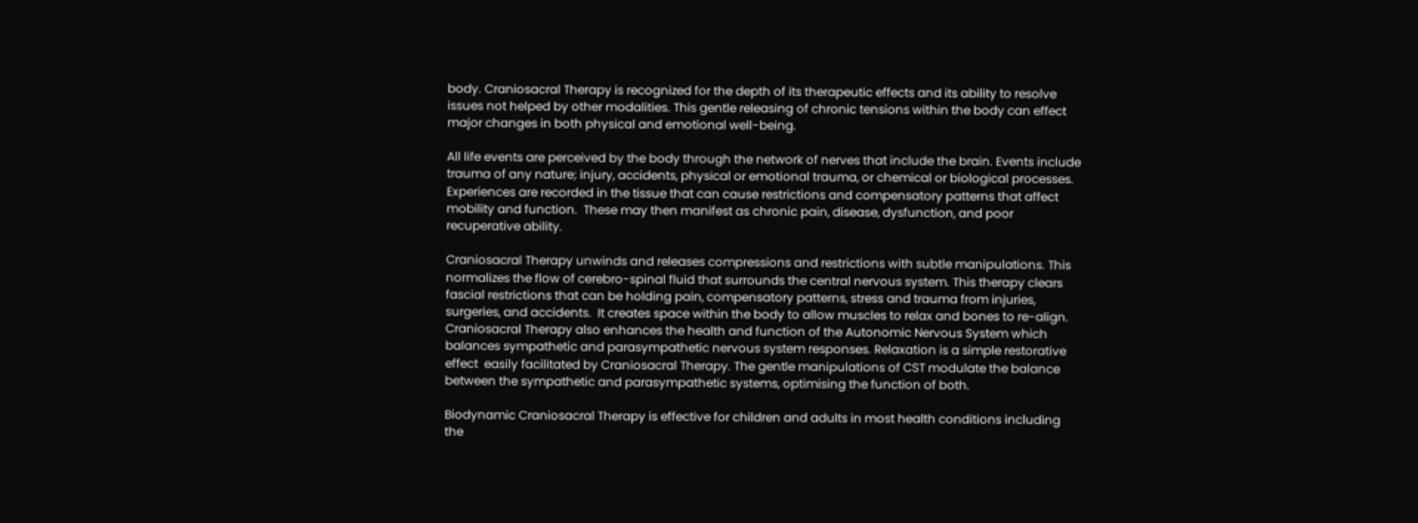body. Craniosacral Therapy is recognized for the depth of its therapeutic effects and its ability to resolve issues not helped by other modalities. This gentle releasing of chronic tensions within the body can effect major changes in both physical and emotional well-being.

All life events are perceived by the body through the network of nerves that include the brain. Events include trauma of any nature; injury, accidents, physical or emotional trauma, or chemical or biological processes.  Experiences are recorded in the tissue that can cause restrictions and compensatory patterns that affect mobility and function.  These may then manifest as chronic pain, disease, dysfunction, and poor recuperative ability.

Craniosacral Therapy unwinds and releases compressions and restrictions with subtle manipulations. This normalizes the flow of cerebro-spinal fluid that surrounds the central nervous system. This therapy clears fascial restrictions that can be holding pain, compensatory patterns, stress and trauma from injuries, surgeries, and accidents.  It creates space within the body to allow muscles to relax and bones to re-align. Craniosacral Therapy also enhances the health and function of the Autonomic Nervous System which balances sympathetic and parasympathetic nervous system responses. Relaxation is a simple restorative effect  easily facilitated by Craniosacral Therapy. The gentle manipulations of CST modulate the balance between the sympathetic and parasympathetic systems, optimising the function of both.

Biodynamic Craniosacral Therapy is effective for children and adults in most health conditions including the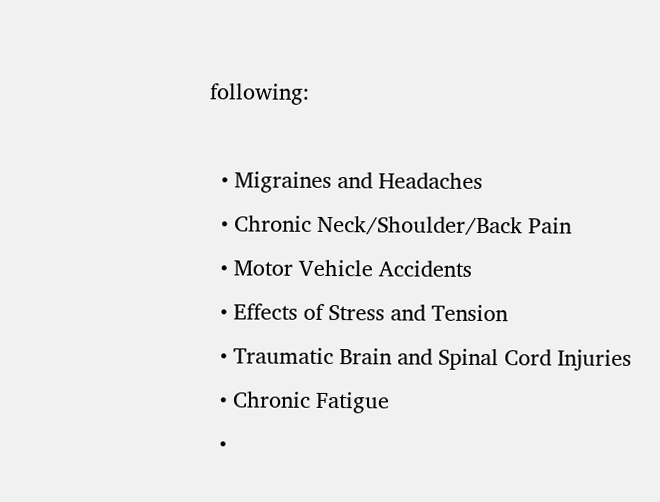following:

  • Migraines and Headaches
  • Chronic Neck/Shoulder/Back Pain
  • Motor Vehicle Accidents
  • Effects of Stress and Tension
  • Traumatic Brain and Spinal Cord Injuries
  • Chronic Fatigue
  •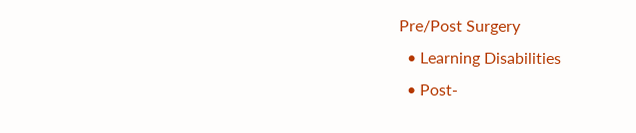Pre/Post Surgery
  • Learning Disabilities
  • Post-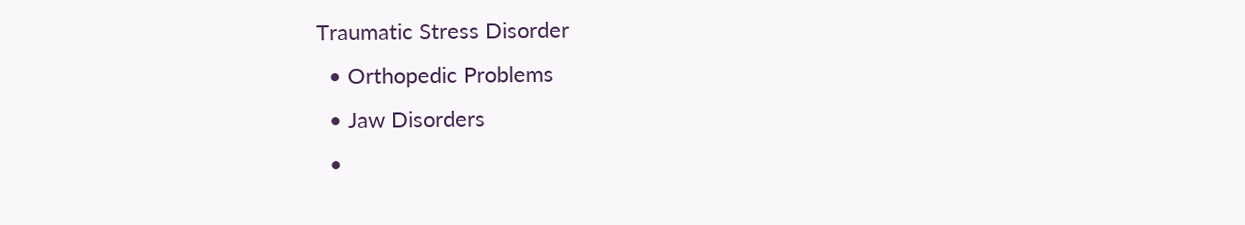Traumatic Stress Disorder
  • Orthopedic Problems
  • Jaw Disorders
  •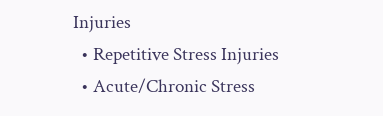Injuries
  • Repetitive Stress Injuries
  • Acute/Chronic Stress